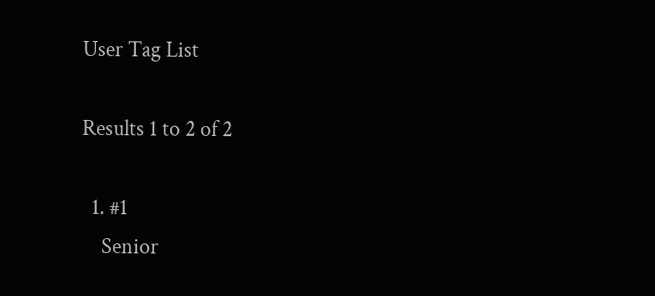User Tag List

Results 1 to 2 of 2

  1. #1
    Senior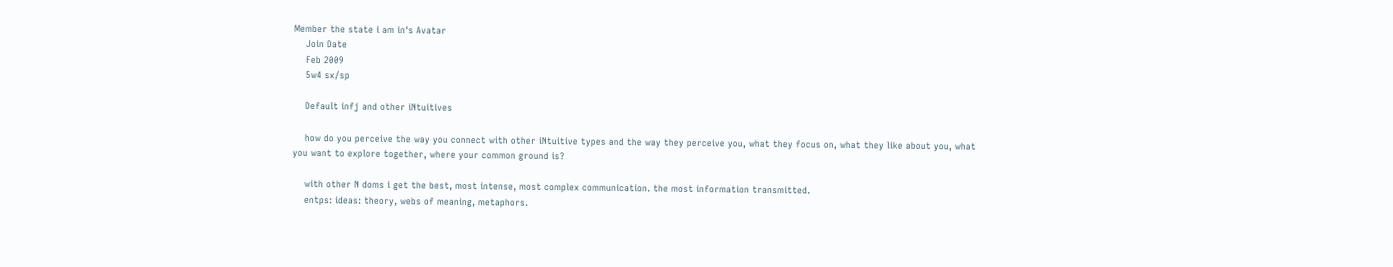Member the state i am in's Avatar
    Join Date
    Feb 2009
    5w4 sx/sp

    Default infj and other iNtuitives

    how do you perceive the way you connect with other iNtuitive types and the way they perceive you, what they focus on, what they like about you, what you want to explore together, where your common ground is?

    with other N doms i get the best, most intense, most complex communication. the most information transmitted.
    entps: ideas: theory, webs of meaning, metaphors.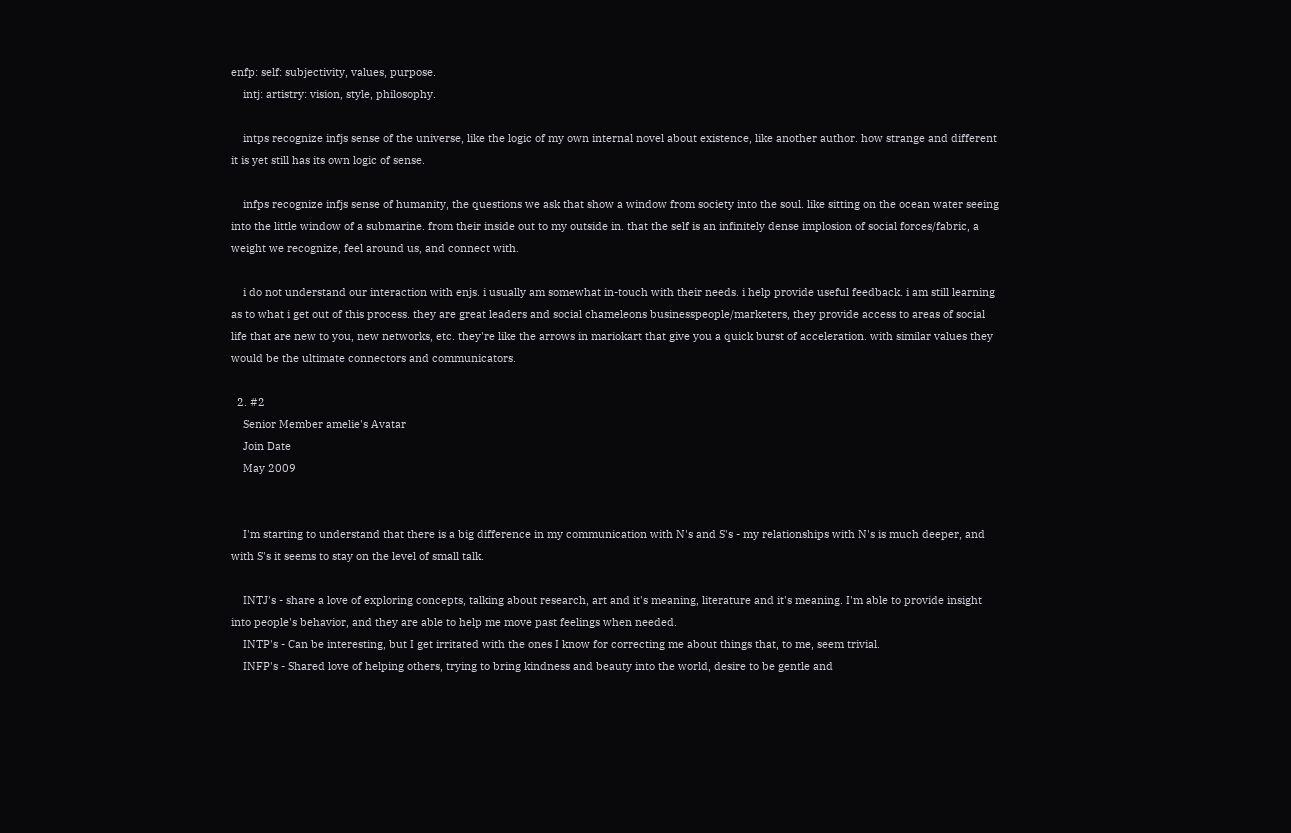enfp: self: subjectivity, values, purpose.
    intj: artistry: vision, style, philosophy.

    intps recognize infjs sense of the universe, like the logic of my own internal novel about existence, like another author. how strange and different it is yet still has its own logic of sense.

    infps recognize infjs sense of humanity, the questions we ask that show a window from society into the soul. like sitting on the ocean water seeing into the little window of a submarine. from their inside out to my outside in. that the self is an infinitely dense implosion of social forces/fabric, a weight we recognize, feel around us, and connect with.

    i do not understand our interaction with enjs. i usually am somewhat in-touch with their needs. i help provide useful feedback. i am still learning as to what i get out of this process. they are great leaders and social chameleons businesspeople/marketers, they provide access to areas of social life that are new to you, new networks, etc. they're like the arrows in mariokart that give you a quick burst of acceleration. with similar values they would be the ultimate connectors and communicators.

  2. #2
    Senior Member amelie's Avatar
    Join Date
    May 2009


    I'm starting to understand that there is a big difference in my communication with N's and S's - my relationships with N's is much deeper, and with S's it seems to stay on the level of small talk.

    INTJ's - share a love of exploring concepts, talking about research, art and it's meaning, literature and it's meaning. I'm able to provide insight into people's behavior, and they are able to help me move past feelings when needed.
    INTP's - Can be interesting, but I get irritated with the ones I know for correcting me about things that, to me, seem trivial.
    INFP's - Shared love of helping others, trying to bring kindness and beauty into the world, desire to be gentle and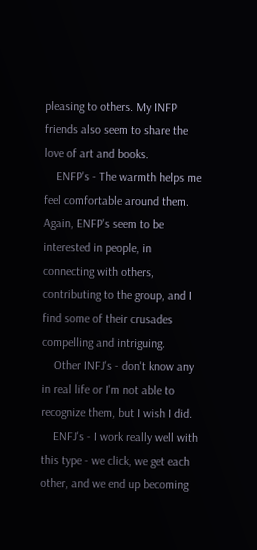pleasing to others. My INFP friends also seem to share the love of art and books.
    ENFP's - The warmth helps me feel comfortable around them. Again, ENFP's seem to be interested in people, in connecting with others, contributing to the group, and I find some of their crusades compelling and intriguing.
    Other INFJ's - don't know any in real life or I'm not able to recognize them, but I wish I did.
    ENFJ's - I work really well with this type - we click, we get each other, and we end up becoming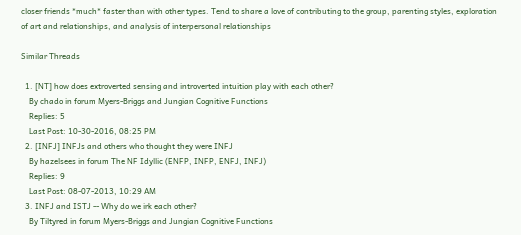closer friends *much* faster than with other types. Tend to share a love of contributing to the group, parenting styles, exploration of art and relationships, and analysis of interpersonal relationships

Similar Threads

  1. [NT] how does extroverted sensing and introverted intuition play with each other?
    By chado in forum Myers-Briggs and Jungian Cognitive Functions
    Replies: 5
    Last Post: 10-30-2016, 08:25 PM
  2. [INFJ] INFJs and others who thought they were INFJ
    By hazelsees in forum The NF Idyllic (ENFP, INFP, ENFJ, INFJ)
    Replies: 9
    Last Post: 08-07-2013, 10:29 AM
  3. INFJ and ISTJ -- Why do we irk each other?
    By Tiltyred in forum Myers-Briggs and Jungian Cognitive Functions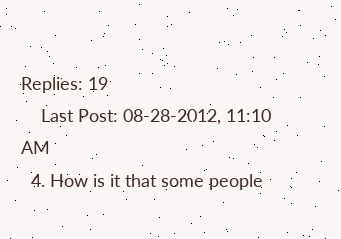Replies: 19
    Last Post: 08-28-2012, 11:10 AM
  4. How is it that some people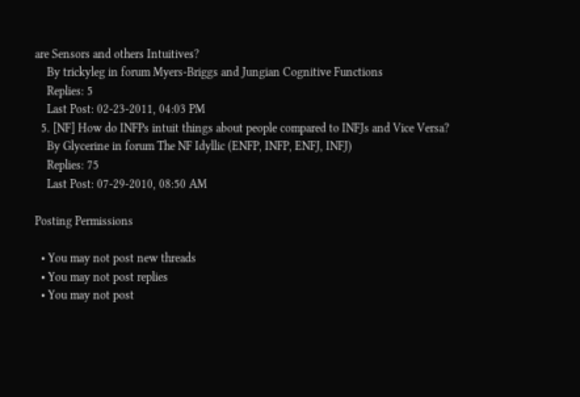are Sensors and others Intuitives?
    By trickyleg in forum Myers-Briggs and Jungian Cognitive Functions
    Replies: 5
    Last Post: 02-23-2011, 04:03 PM
  5. [NF] How do INFPs intuit things about people compared to INFJs and Vice Versa?
    By Glycerine in forum The NF Idyllic (ENFP, INFP, ENFJ, INFJ)
    Replies: 75
    Last Post: 07-29-2010, 08:50 AM

Posting Permissions

  • You may not post new threads
  • You may not post replies
  • You may not post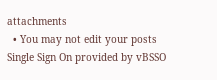attachments
  • You may not edit your posts
Single Sign On provided by vBSSO